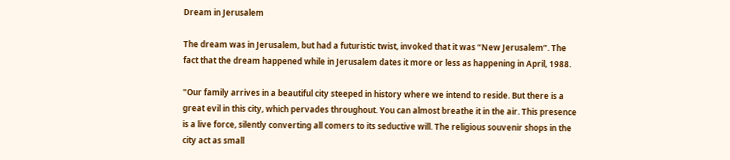Dream in Jerusalem

The dream was in Jerusalem, but had a futuristic twist, invoked that it was “New Jerusalem”. The fact that the dream happened while in Jerusalem dates it more or less as happening in April, 1988.

"Our family arrives in a beautiful city steeped in history where we intend to reside. But there is a great evil in this city, which pervades throughout. You can almost breathe it in the air. This presence is a live force, silently converting all comers to its seductive will. The religious souvenir shops in the city act as small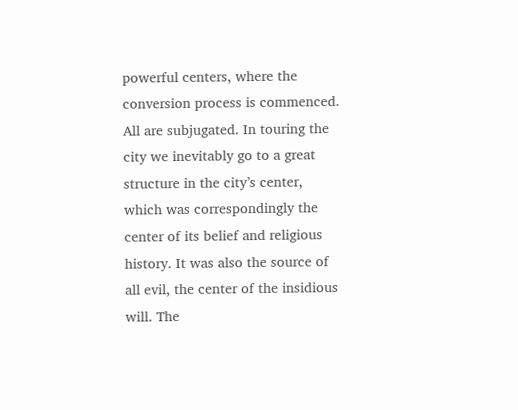powerful centers, where the conversion process is commenced. All are subjugated. In touring the city we inevitably go to a great structure in the city’s center, which was correspondingly the center of its belief and religious history. It was also the source of all evil, the center of the insidious will. The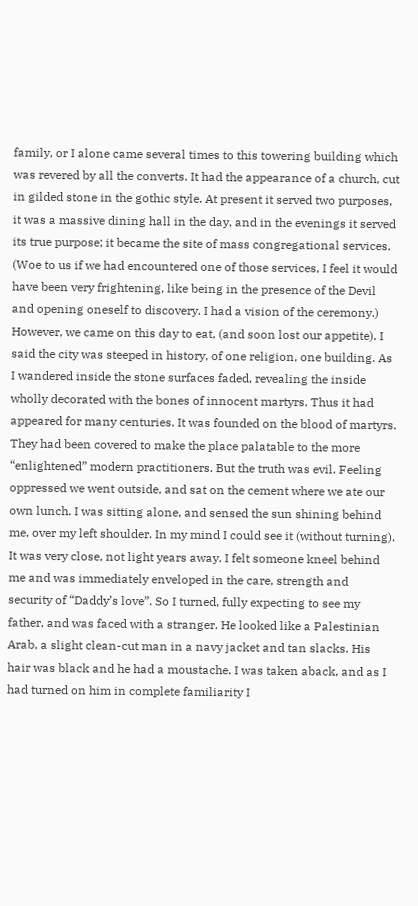family, or I alone came several times to this towering building which was revered by all the converts. It had the appearance of a church, cut in gilded stone in the gothic style. At present it served two purposes, it was a massive dining hall in the day, and in the evenings it served its true purpose; it became the site of mass congregational services. (Woe to us if we had encountered one of those services, I feel it would have been very frightening, like being in the presence of the Devil and opening oneself to discovery. I had a vision of the ceremony.) However, we came on this day to eat, (and soon lost our appetite). I said the city was steeped in history, of one religion, one building. As I wandered inside the stone surfaces faded, revealing the inside wholly decorated with the bones of innocent martyrs. Thus it had appeared for many centuries. It was founded on the blood of martyrs. They had been covered to make the place palatable to the more “enlightened” modern practitioners. But the truth was evil. Feeling oppressed we went outside, and sat on the cement where we ate our own lunch. I was sitting alone, and sensed the sun shining behind me, over my left shoulder. In my mind I could see it (without turning). It was very close, not light years away. I felt someone kneel behind me and was immediately enveloped in the care, strength and security of “Daddy’s love”. So I turned, fully expecting to see my father, and was faced with a stranger. He looked like a Palestinian Arab, a slight clean-cut man in a navy jacket and tan slacks. His hair was black and he had a moustache. I was taken aback, and as I had turned on him in complete familiarity I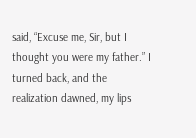said, “Excuse me, Sir, but I thought you were my father.” I turned back, and the realization dawned, my lips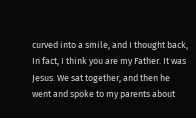curved into a smile, and I thought back, In fact, I think you are my Father. It was Jesus. We sat together, and then he went and spoke to my parents about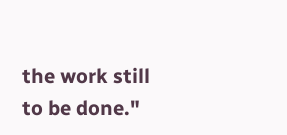the work still to be done."